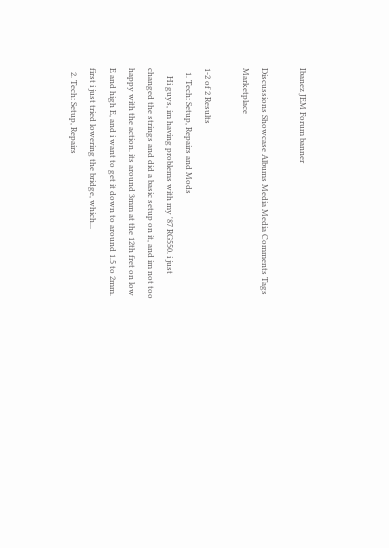Ibanez JEM Forum banner

Discussions Showcase Albums Media Media Comments Tags Marketplace

1-2 of 2 Results
  1. Tech: Setup, Repairs and Mods
    Hi guys, im having problems with my '87 RG550. i just changed the strings and did a basic setup on it, and im not too happy with the action. its around 3mm at the 12th fret on low E and high E, and i want to get it down to around 1.5 to 2mm. first i just tried lowering the bridge, which...
  2. Tech: Setup, Repairs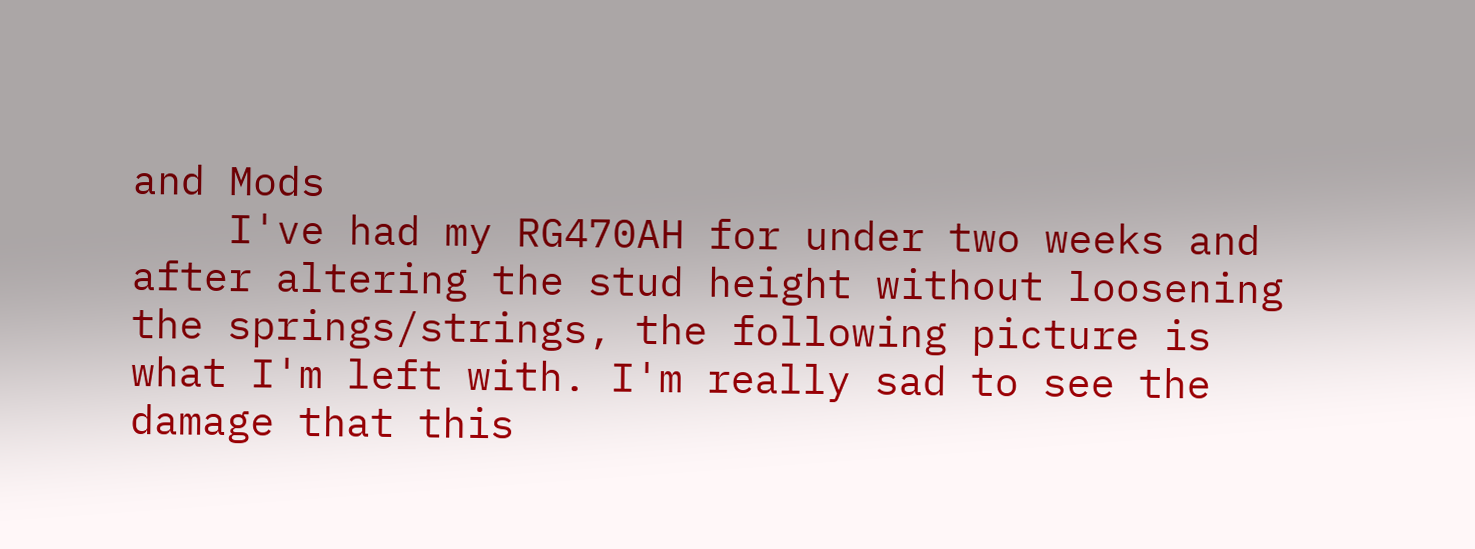and Mods
    I've had my RG470AH for under two weeks and after altering the stud height without loosening the springs/strings, the following picture is what I'm left with. I'm really sad to see the damage that this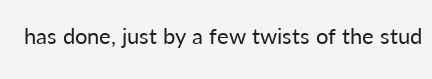has done, just by a few twists of the stud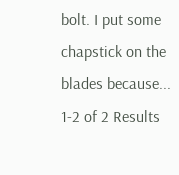bolt. I put some chapstick on the blades because...
1-2 of 2 Results